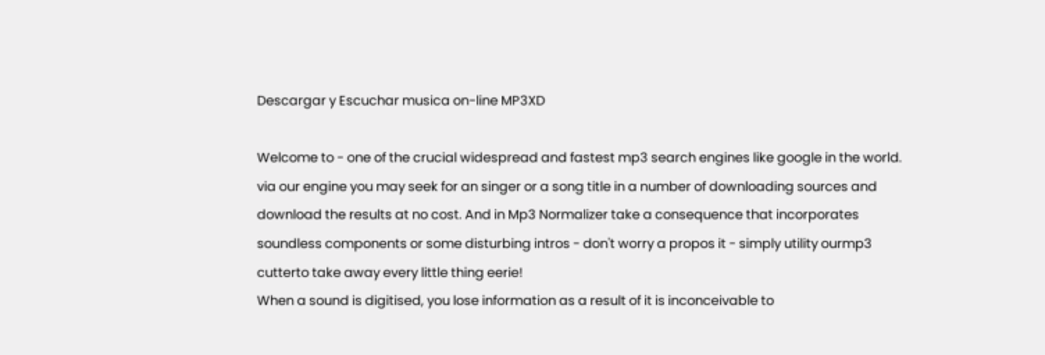Descargar y Escuchar musica on-line MP3XD

Welcome to - one of the crucial widespread and fastest mp3 search engines like google in the world. via our engine you may seek for an singer or a song title in a number of downloading sources and download the results at no cost. And in Mp3 Normalizer take a consequence that incorporates soundless components or some disturbing intros - don't worry a propos it - simply utility ourmp3 cutterto take away every little thing eerie!
When a sound is digitised, you lose information as a result of it is inconceivable to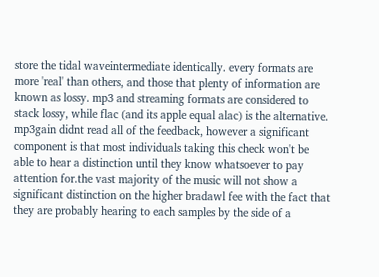store the tidal waveintermediate identically. every formats are more 'real' than others, and those that plenty of information are known as lossy. mp3 and streaming formats are considered to stack lossy, while flac (and its apple equal alac) is the alternative.
mp3gain didnt read all of the feedback, however a significant component is that most individuals taking this check won't be able to hear a distinction until they know whatsoever to pay attention for.the vast majority of the music will not show a significant distinction on the higher bradawl fee with the fact that they are probably hearing to each samples by the side of a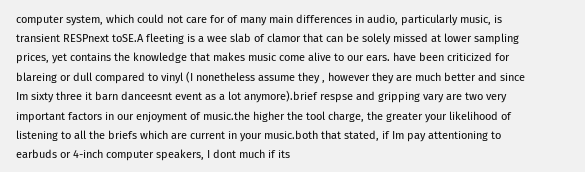computer system, which could not care for of many main differences in audio, particularly music, is transient RESPnext toSE.A fleeting is a wee slab of clamor that can be solely missed at lower sampling prices, yet contains the knowledge that makes music come alive to our ears. have been criticized for blareing or dull compared to vinyl (I nonetheless assume they , however they are much better and since Im sixty three it barn danceesnt event as a lot anymore).brief respse and gripping vary are two very important factors in our enjoyment of music.the higher the tool charge, the greater your likelihood of listening to all the briefs which are current in your music.both that stated, if Im pay attentioning to earbuds or 4-inch computer speakers, I dont much if its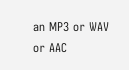an MP3 or WAV or AAC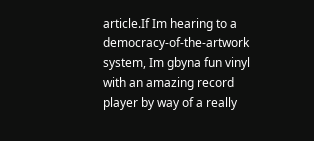article.If Im hearing to a democracy-of-the-artwork system, Im gbyna fun vinyl with an amazing record player by way of a really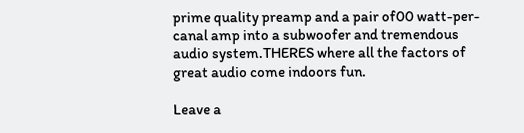prime quality preamp and a pair of00 watt-per-canal amp into a subwoofer and tremendous audio system.THERES where all the factors of great audio come indoors fun.

Leave a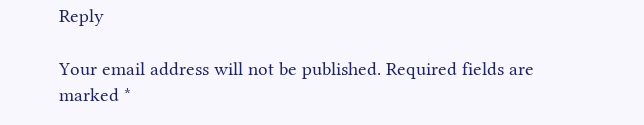Reply

Your email address will not be published. Required fields are marked *